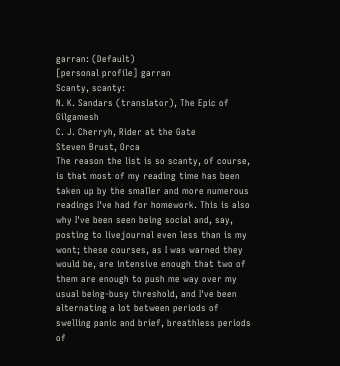garran: (Default)
[personal profile] garran
Scanty, scanty:
N. K. Sandars (translator), The Epic of Gilgamesh
C. J. Cherryh, Rider at the Gate
Steven Brust, Orca
The reason the list is so scanty, of course, is that most of my reading time has been taken up by the smaller and more numerous readings I've had for homework. This is also why I've been seen being social and, say, posting to livejournal even less than is my wont; these courses, as I was warned they would be, are intensive enough that two of them are enough to push me way over my usual being-busy threshold, and I've been alternating a lot between periods of swelling panic and brief, breathless periods of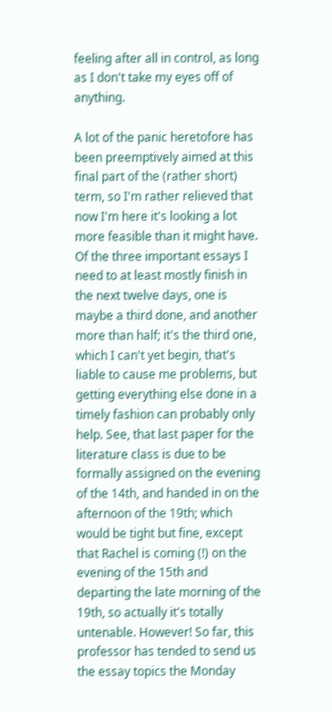feeling after all in control, as long as I don't take my eyes off of anything.

A lot of the panic heretofore has been preemptively aimed at this final part of the (rather short) term, so I'm rather relieved that now I'm here it's looking a lot more feasible than it might have. Of the three important essays I need to at least mostly finish in the next twelve days, one is maybe a third done, and another more than half; it's the third one, which I can't yet begin, that's liable to cause me problems, but getting everything else done in a timely fashion can probably only help. See, that last paper for the literature class is due to be formally assigned on the evening of the 14th, and handed in on the afternoon of the 19th; which would be tight but fine, except that Rachel is coming (!) on the evening of the 15th and departing the late morning of the 19th, so actually it's totally untenable. However! So far, this professor has tended to send us the essay topics the Monday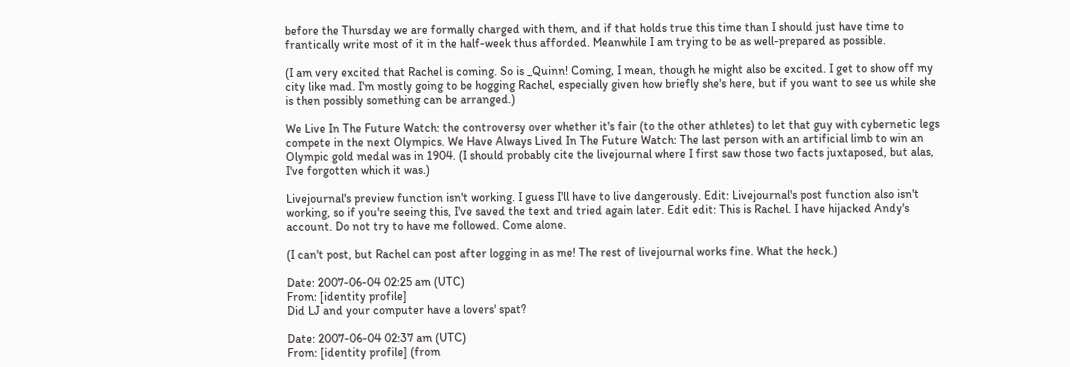before the Thursday we are formally charged with them, and if that holds true this time than I should just have time to frantically write most of it in the half-week thus afforded. Meanwhile I am trying to be as well-prepared as possible.

(I am very excited that Rachel is coming. So is _Quinn! Coming, I mean, though he might also be excited. I get to show off my city like mad. I'm mostly going to be hogging Rachel, especially given how briefly she's here, but if you want to see us while she is then possibly something can be arranged.)

We Live In The Future Watch: the controversy over whether it's fair (to the other athletes) to let that guy with cybernetic legs compete in the next Olympics. We Have Always Lived In The Future Watch: The last person with an artificial limb to win an Olympic gold medal was in 1904. (I should probably cite the livejournal where I first saw those two facts juxtaposed, but alas, I've forgotten which it was.)

Livejournal's preview function isn't working. I guess I'll have to live dangerously. Edit: Livejournal's post function also isn't working, so if you're seeing this, I've saved the text and tried again later. Edit edit: This is Rachel. I have hijacked Andy's account. Do not try to have me followed. Come alone.

(I can't post, but Rachel can post after logging in as me! The rest of livejournal works fine. What the heck.)

Date: 2007-06-04 02:25 am (UTC)
From: [identity profile]
Did LJ and your computer have a lovers' spat?

Date: 2007-06-04 02:37 am (UTC)
From: [identity profile] (from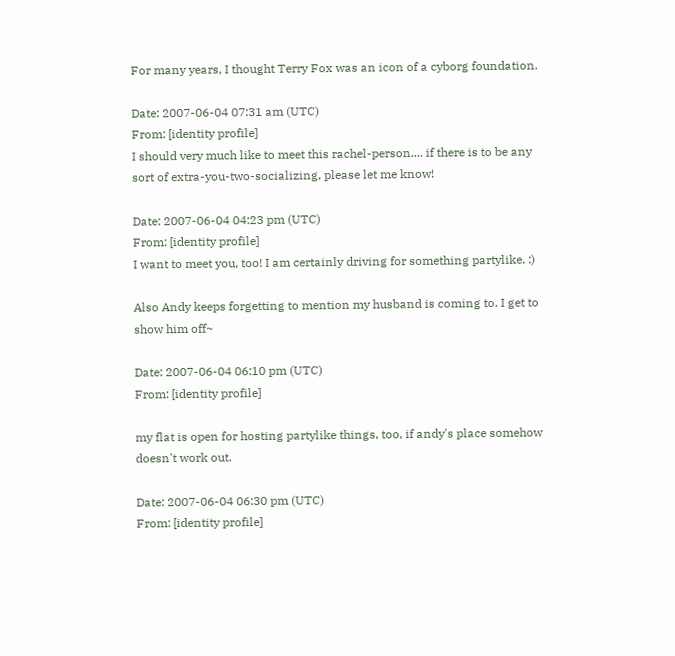For many years, I thought Terry Fox was an icon of a cyborg foundation.

Date: 2007-06-04 07:31 am (UTC)
From: [identity profile]
I should very much like to meet this rachel-person.... if there is to be any sort of extra-you-two-socializing, please let me know!

Date: 2007-06-04 04:23 pm (UTC)
From: [identity profile]
I want to meet you, too! I am certainly driving for something partylike. :)

Also Andy keeps forgetting to mention my husband is coming to. I get to show him off~

Date: 2007-06-04 06:10 pm (UTC)
From: [identity profile]

my flat is open for hosting partylike things, too, if andy's place somehow doesn't work out.

Date: 2007-06-04 06:30 pm (UTC)
From: [identity profile]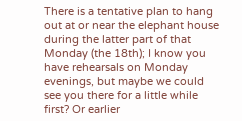There is a tentative plan to hang out at or near the elephant house during the latter part of that Monday (the 18th); I know you have rehearsals on Monday evenings, but maybe we could see you there for a little while first? Or earlier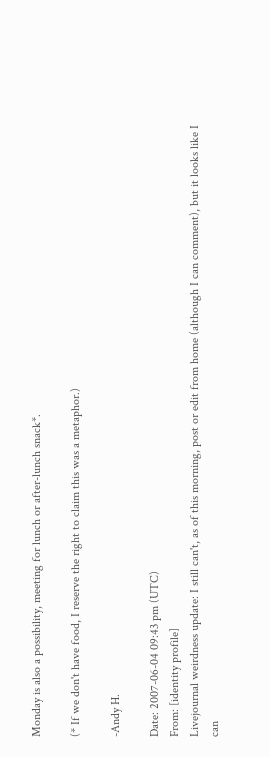Monday is also a possibility, meeting for lunch or after-lunch snack*.

(* If we don't have food, I reserve the right to claim this was a metaphor.)

-Andy H.

Date: 2007-06-04 09:43 pm (UTC)
From: [identity profile]
Livejournal weirdness update: I still can't, as of this morning, post or edit from home (although I can comment), but it looks like I can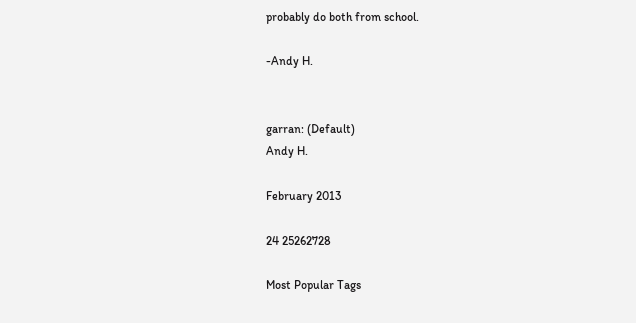probably do both from school.

-Andy H.


garran: (Default)
Andy H.

February 2013

24 25262728

Most Popular Tags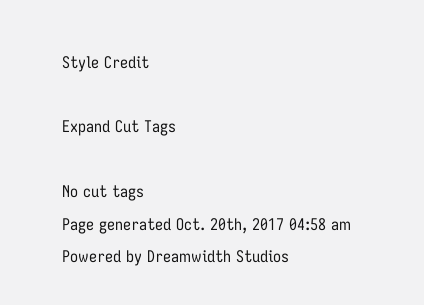Style Credit

Expand Cut Tags

No cut tags
Page generated Oct. 20th, 2017 04:58 am
Powered by Dreamwidth Studios